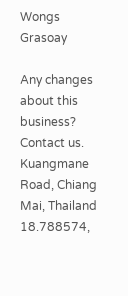Wongs Grasoay

Any changes about this business? Contact us.
Kuangmane Road, Chiang Mai, Thailand
18.788574,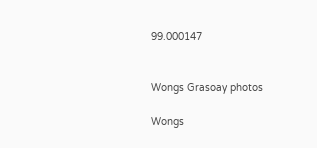99.000147


Wongs Grasoay photos

Wongs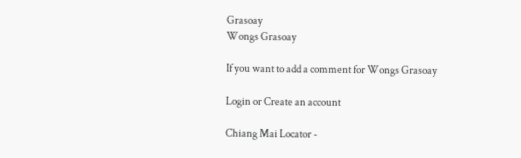Grasoay
Wongs Grasoay

If you want to add a comment for Wongs Grasoay

Login or Create an account

Chiang Mai Locator -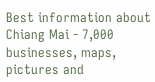Best information about Chiang Mai - 7,000 businesses, maps, pictures and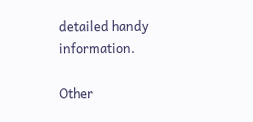detailed handy information.

Other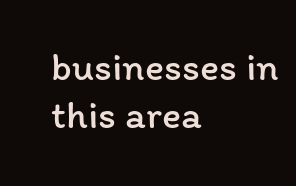businesses in this area